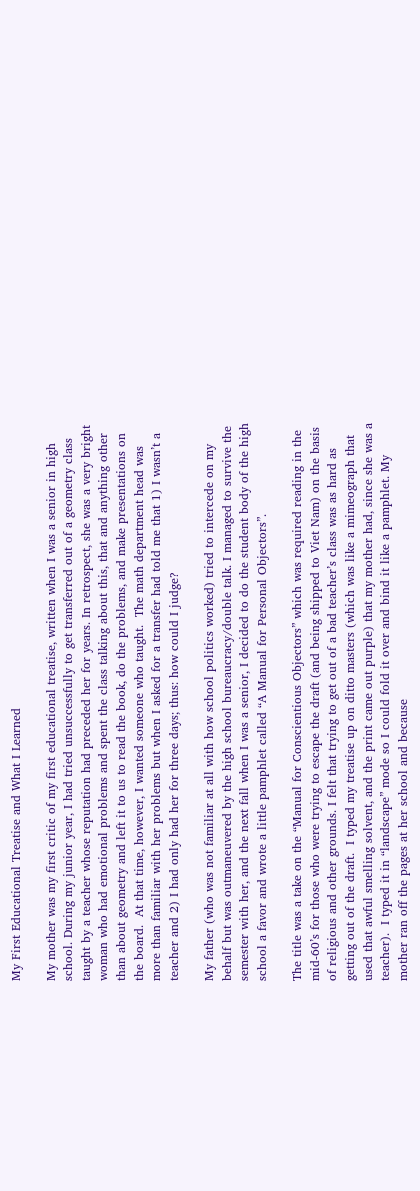My First Educational Treatise and What I Learned

My mother was my first critic of my first educational treatise, written when I was a senior in high school. During my junior year, I had tried unsuccessfully to get transferred out of a geometry class taught by a teacher whose reputation had preceded her for years. In retrospect, she was a very bright woman who had emotional problems and spent the class talking about this, that and anything other than about geometry and left it to us to read the book, do the problems, and make presentations on the board.  At that time, however, I wanted someone who taught.  The math department head was more than familiar with her problems but when I asked for a transfer had told me that 1) I wasn’t a teacher and 2) I had only had her for three days; thus: how could I judge?

My father (who was not familiar at all with how school politics worked) tried to intercede on my behalf but was outmaneuvered by the high school bureaucracy/double talk. I managed to survive the semester with her, and the next fall when I was a senior, I decided to do the student body of the high school a favor and wrote a little pamphlet called “A Manual for Personal Objectors”.

The title was a take on the “Manual for Conscientious Objectors” which was required reading in the mid-60’s for those who were trying to escape the draft (and being shipped to Viet Nam) on the basis of religious and other grounds. I felt that trying to get out of a bad teacher’s class was as hard as getting out of the draft.  I typed my treatise up on ditto masters (which was like a mimeograph that used that awful smelling solvent, and the print came out purple) that my mother had, since she was a teacher).  I typed it in “landscape” mode so I could fold it over and bind it like a pamphlet. My mother ran off the pages at her school and because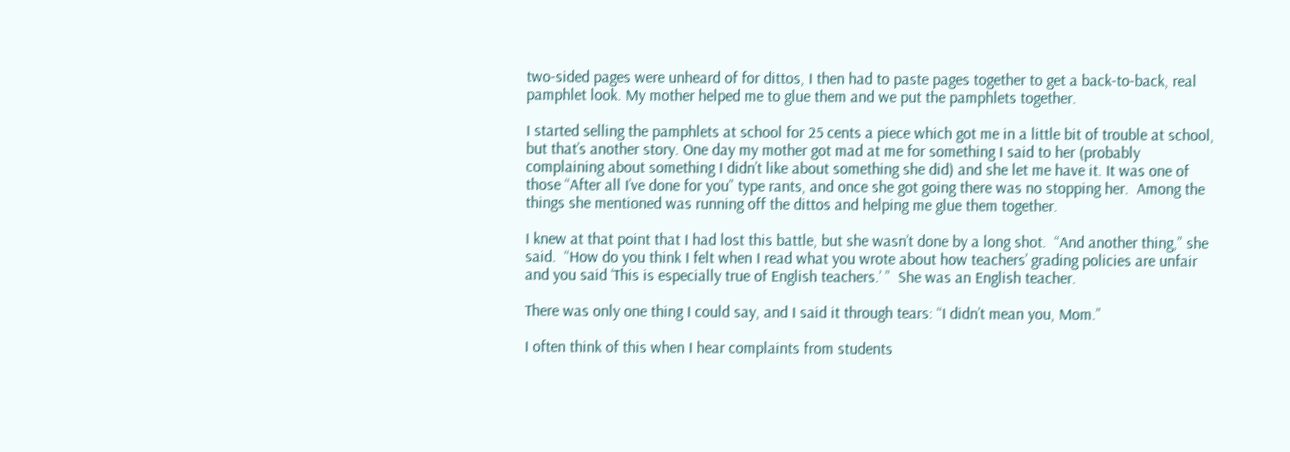two-sided pages were unheard of for dittos, I then had to paste pages together to get a back-to-back, real pamphlet look. My mother helped me to glue them and we put the pamphlets together.

I started selling the pamphlets at school for 25 cents a piece which got me in a little bit of trouble at school, but that’s another story. One day my mother got mad at me for something I said to her (probably complaining about something I didn’t like about something she did) and she let me have it. It was one of those “After all I’ve done for you” type rants, and once she got going there was no stopping her.  Among the things she mentioned was running off the dittos and helping me glue them together.

I knew at that point that I had lost this battle, but she wasn’t done by a long shot.  “And another thing,” she said.  “How do you think I felt when I read what you wrote about how teachers’ grading policies are unfair and you said ‘This is especially true of English teachers.’ ”  She was an English teacher.

There was only one thing I could say, and I said it through tears: “I didn’t mean you, Mom.”

I often think of this when I hear complaints from students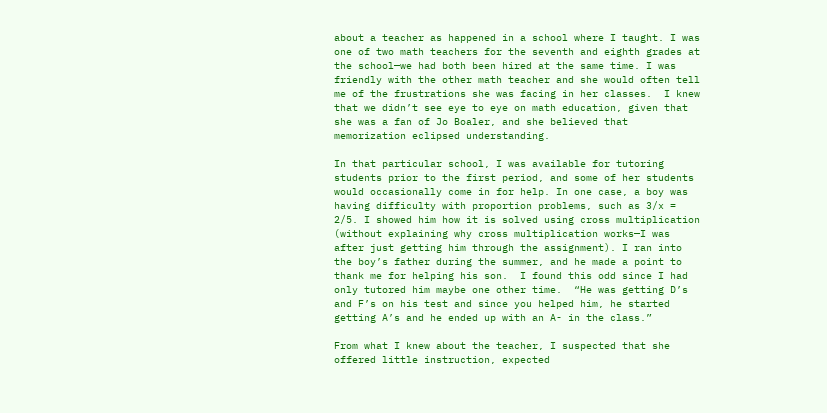about a teacher as happened in a school where I taught. I was one of two math teachers for the seventh and eighth grades at the school—we had both been hired at the same time. I was friendly with the other math teacher and she would often tell me of the frustrations she was facing in her classes.  I knew that we didn’t see eye to eye on math education, given that she was a fan of Jo Boaler, and she believed that memorization eclipsed understanding.

In that particular school, I was available for tutoring students prior to the first period, and some of her students would occasionally come in for help. In one case, a boy was having difficulty with proportion problems, such as 3/x = 2/5. I showed him how it is solved using cross multiplication (without explaining why cross multiplication works—I was after just getting him through the assignment). I ran into the boy’s father during the summer, and he made a point to thank me for helping his son.  I found this odd since I had only tutored him maybe one other time.  “He was getting D’s and F’s on his test and since you helped him, he started getting A’s and he ended up with an A- in the class.”

From what I knew about the teacher, I suspected that she offered little instruction, expected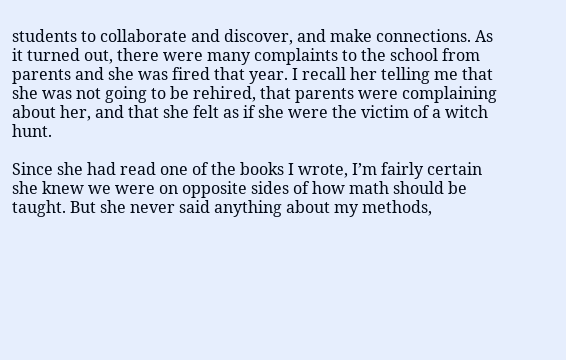students to collaborate and discover, and make connections. As it turned out, there were many complaints to the school from parents and she was fired that year. I recall her telling me that she was not going to be rehired, that parents were complaining about her, and that she felt as if she were the victim of a witch hunt.

Since she had read one of the books I wrote, I’m fairly certain she knew we were on opposite sides of how math should be taught. But she never said anything about my methods,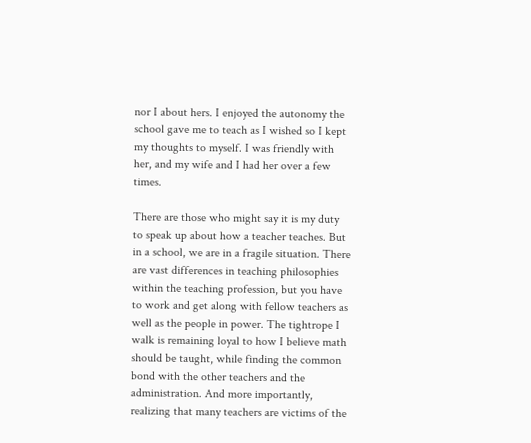nor I about hers. I enjoyed the autonomy the school gave me to teach as I wished so I kept my thoughts to myself. I was friendly with her, and my wife and I had her over a few times.

There are those who might say it is my duty to speak up about how a teacher teaches. But in a school, we are in a fragile situation. There are vast differences in teaching philosophies within the teaching profession, but you have to work and get along with fellow teachers as well as the people in power. The tightrope I walk is remaining loyal to how I believe math should be taught, while finding the common bond with the other teachers and the administration. And more importantly, realizing that many teachers are victims of the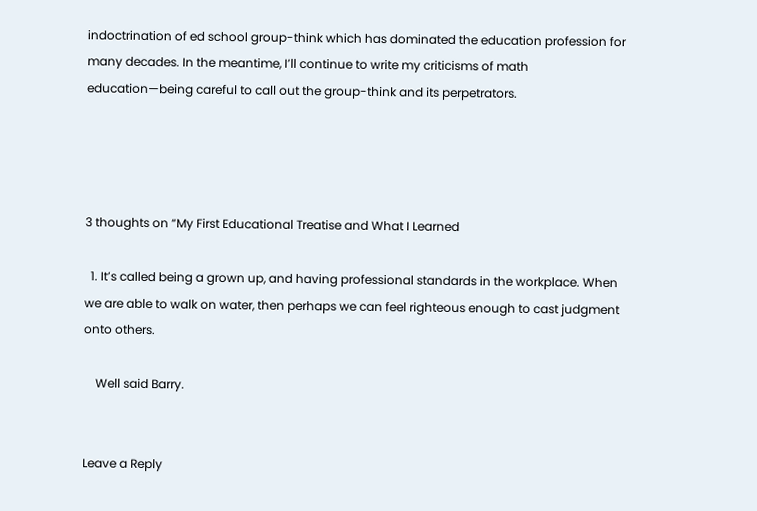indoctrination of ed school group-think which has dominated the education profession for many decades. In the meantime, I’ll continue to write my criticisms of math education—being careful to call out the group-think and its perpetrators.




3 thoughts on “My First Educational Treatise and What I Learned

  1. It’s called being a grown up, and having professional standards in the workplace. When we are able to walk on water, then perhaps we can feel righteous enough to cast judgment onto others.

    Well said Barry.


Leave a Reply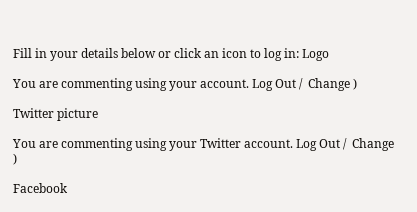Fill in your details below or click an icon to log in: Logo

You are commenting using your account. Log Out /  Change )

Twitter picture

You are commenting using your Twitter account. Log Out /  Change )

Facebook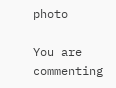photo

You are commenting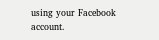using your Facebook account.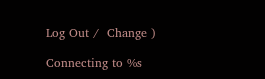Log Out /  Change )

Connecting to %s